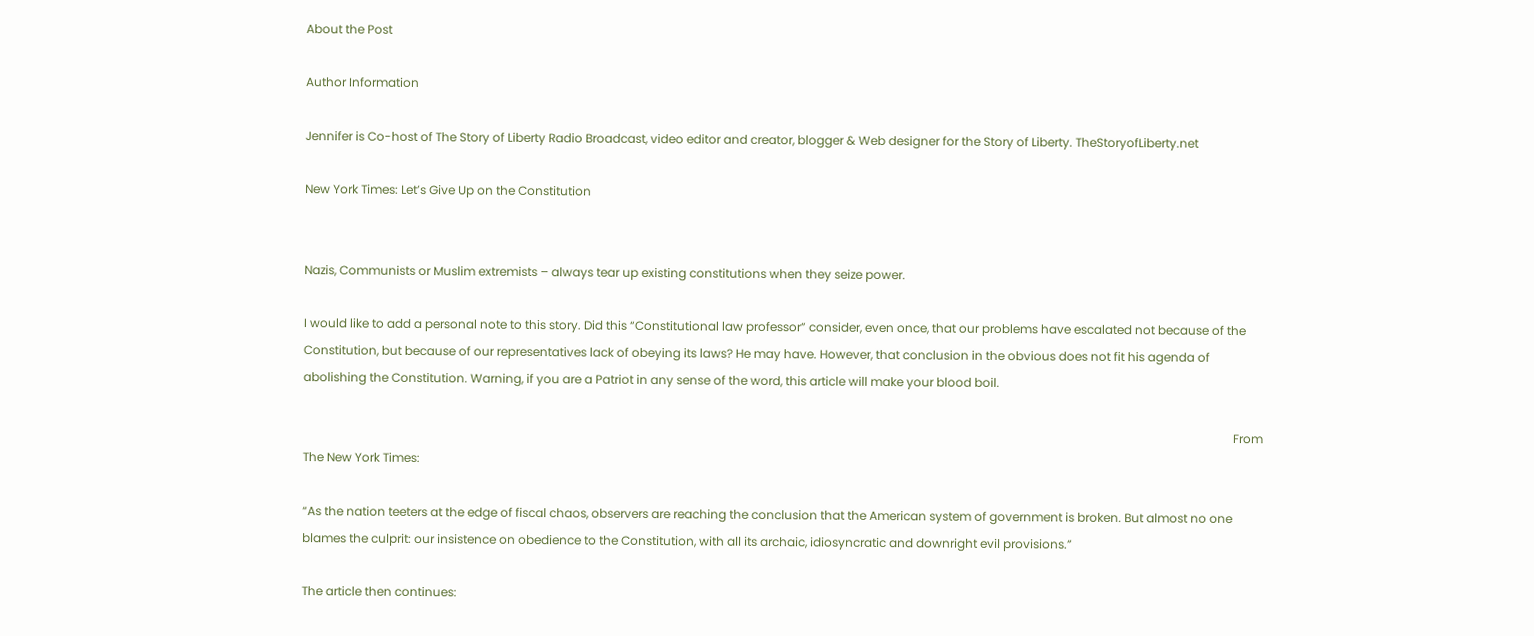About the Post

Author Information

Jennifer is Co-host of The Story of Liberty Radio Broadcast, video editor and creator, blogger & Web designer for the Story of Liberty. TheStoryofLiberty.net

New York Times: Let’s Give Up on the Constitution


Nazis, Communists or Muslim extremists – always tear up existing constitutions when they seize power.

I would like to add a personal note to this story. Did this “Constitutional law professor” consider, even once, that our problems have escalated not because of the Constitution, but because of our representatives lack of obeying its laws? He may have. However, that conclusion in the obvious does not fit his agenda of abolishing the Constitution. Warning, if you are a Patriot in any sense of the word, this article will make your blood boil.

                                                                                                                                                                                                                                                                                                                      From The New York Times:

“As the nation teeters at the edge of fiscal chaos, observers are reaching the conclusion that the American system of government is broken. But almost no one blames the culprit: our insistence on obedience to the Constitution, with all its archaic, idiosyncratic and downright evil provisions.”

The article then continues: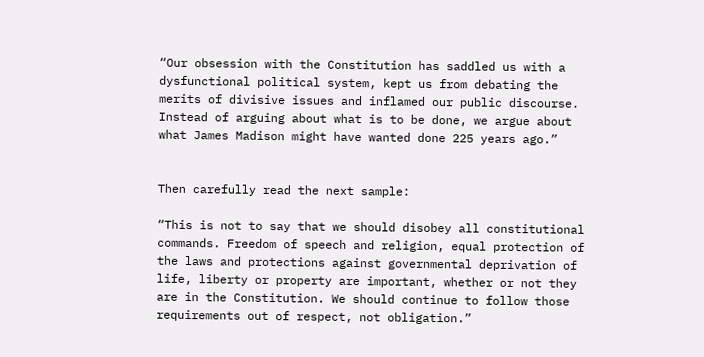“Our obsession with the Constitution has saddled us with a dysfunctional political system, kept us from debating the merits of divisive issues and inflamed our public discourse. Instead of arguing about what is to be done, we argue about what James Madison might have wanted done 225 years ago.”


Then carefully read the next sample:

“This is not to say that we should disobey all constitutional commands. Freedom of speech and religion, equal protection of the laws and protections against governmental deprivation of life, liberty or property are important, whether or not they are in the Constitution. We should continue to follow those requirements out of respect, not obligation.”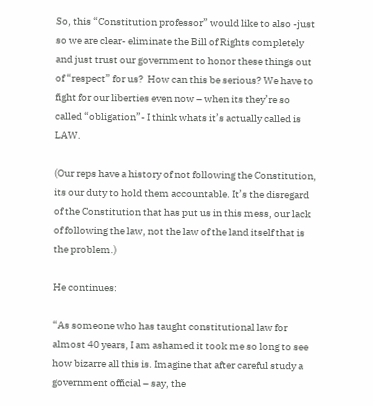So, this “Constitution professor” would like to also -just so we are clear- eliminate the Bill of Rights completely and just trust our government to honor these things out of “respect” for us?  How can this be serious? We have to fight for our liberties even now – when its they’re so called “obligation”- I think whats it’s actually called is LAW.

(Our reps have a history of not following the Constitution, its our duty to hold them accountable. It’s the disregard of the Constitution that has put us in this mess, our lack of following the law, not the law of the land itself that is the problem.)

He continues:

“As someone who has taught constitutional law for almost 40 years, I am ashamed it took me so long to see how bizarre all this is. Imagine that after careful study a government official – say, the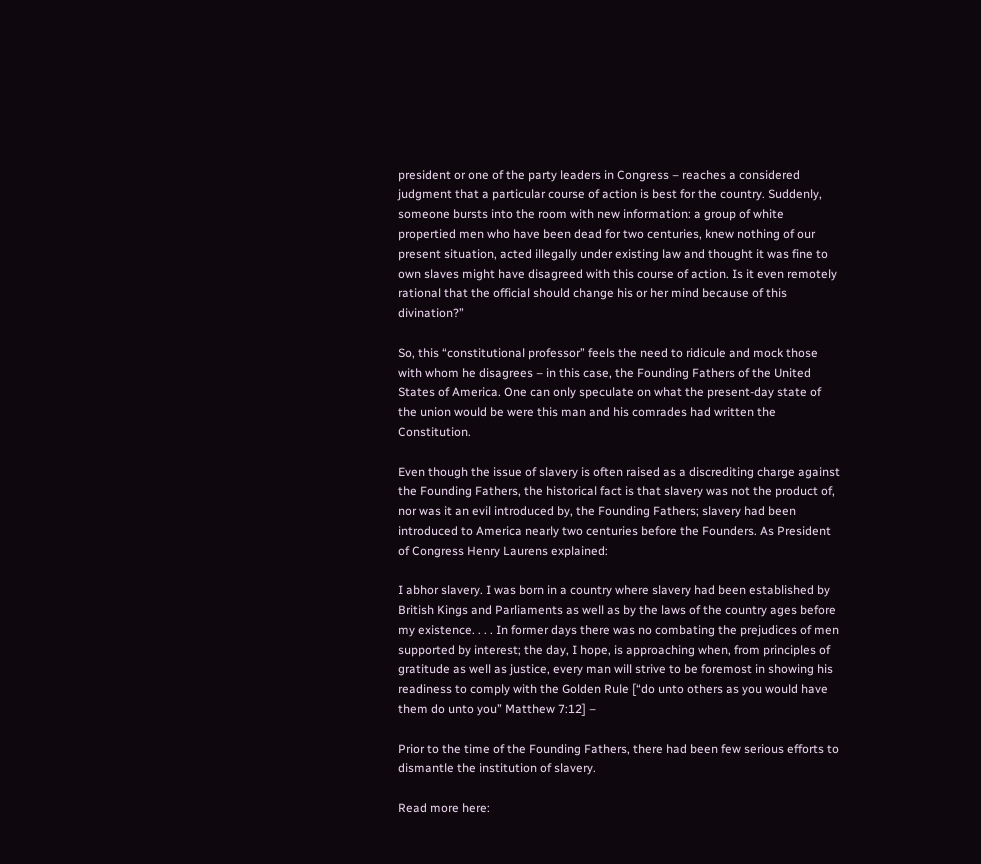president or one of the party leaders in Congress – reaches a considered judgment that a particular course of action is best for the country. Suddenly, someone bursts into the room with new information: a group of white propertied men who have been dead for two centuries, knew nothing of our present situation, acted illegally under existing law and thought it was fine to own slaves might have disagreed with this course of action. Is it even remotely rational that the official should change his or her mind because of this divination?”

So, this “constitutional professor” feels the need to ridicule and mock those with whom he disagrees – in this case, the Founding Fathers of the United States of America. One can only speculate on what the present-day state of the union would be were this man and his comrades had written the Constitution.

Even though the issue of slavery is often raised as a discrediting charge against the Founding Fathers, the historical fact is that slavery was not the product of, nor was it an evil introduced by, the Founding Fathers; slavery had been introduced to America nearly two centuries before the Founders. As President of Congress Henry Laurens explained:

I abhor slavery. I was born in a country where slavery had been established by British Kings and Parliaments as well as by the laws of the country ages before my existence. . . . In former days there was no combating the prejudices of men supported by interest; the day, I hope, is approaching when, from principles of gratitude as well as justice, every man will strive to be foremost in showing his readiness to comply with the Golden Rule [“do unto others as you would have them do unto you” Matthew 7:12] –

Prior to the time of the Founding Fathers, there had been few serious efforts to dismantle the institution of slavery.

Read more here: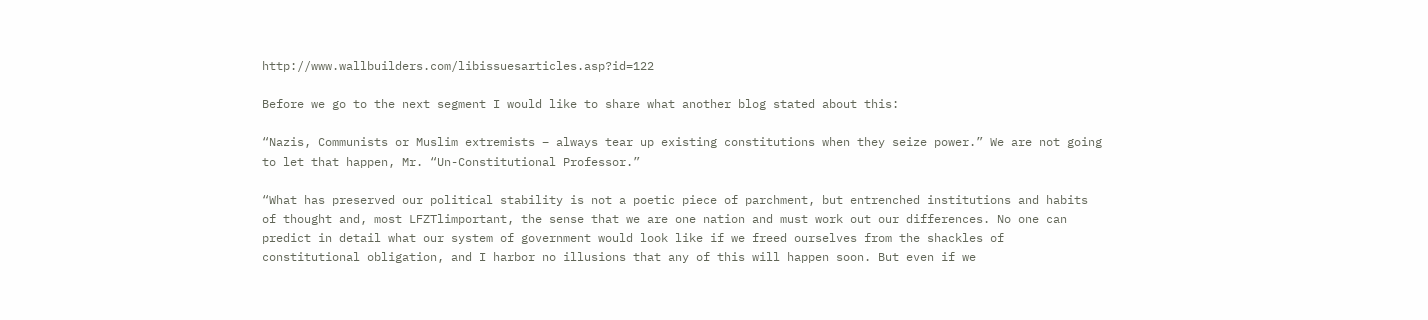http://www.wallbuilders.com/libissuesarticles.asp?id=122

Before we go to the next segment I would like to share what another blog stated about this:

“Nazis, Communists or Muslim extremists – always tear up existing constitutions when they seize power.” We are not going to let that happen, Mr. “Un-Constitutional Professor.”

“What has preserved our political stability is not a poetic piece of parchment, but entrenched institutions and habits of thought and, most LFZTlimportant, the sense that we are one nation and must work out our differences. No one can predict in detail what our system of government would look like if we freed ourselves from the shackles of constitutional obligation, and I harbor no illusions that any of this will happen soon. But even if we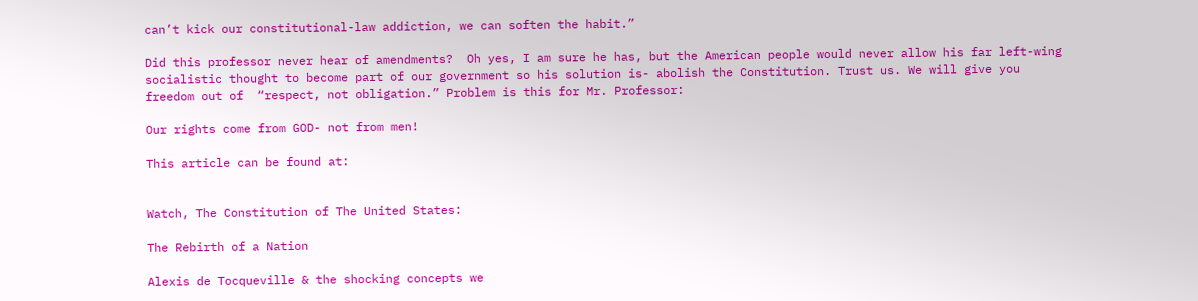can’t kick our constitutional-law addiction, we can soften the habit.”

Did this professor never hear of amendments?  Oh yes, I am sure he has, but the American people would never allow his far left-wing socialistic thought to become part of our government so his solution is- abolish the Constitution. Trust us. We will give you freedom out of  “respect, not obligation.” Problem is this for Mr. Professor:

Our rights come from GOD- not from men!

This article can be found at:


Watch, The Constitution of The United States:

The Rebirth of a Nation

Alexis de Tocqueville & the shocking concepts we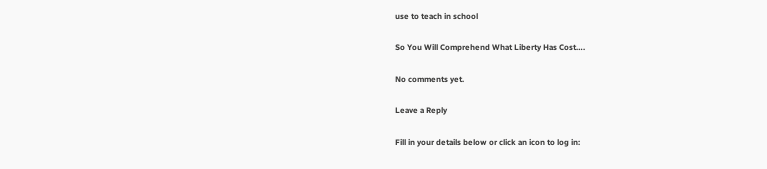use to teach in school

So You Will Comprehend What Liberty Has Cost….

No comments yet.

Leave a Reply

Fill in your details below or click an icon to log in: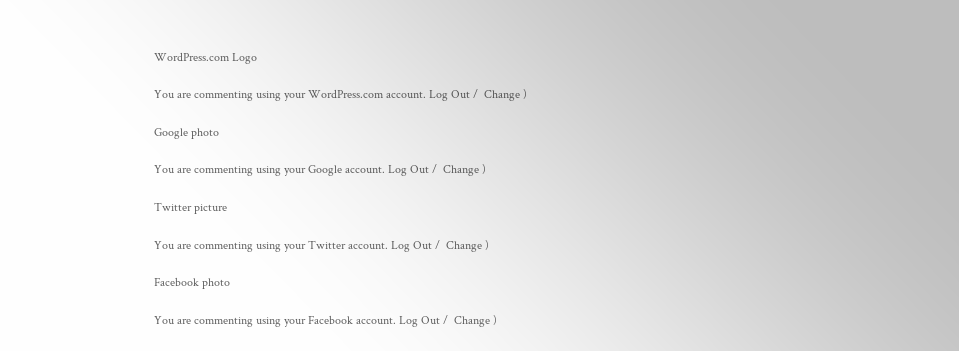WordPress.com Logo

You are commenting using your WordPress.com account. Log Out /  Change )

Google photo

You are commenting using your Google account. Log Out /  Change )

Twitter picture

You are commenting using your Twitter account. Log Out /  Change )

Facebook photo

You are commenting using your Facebook account. Log Out /  Change )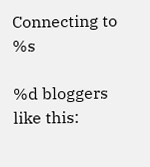Connecting to %s

%d bloggers like this: